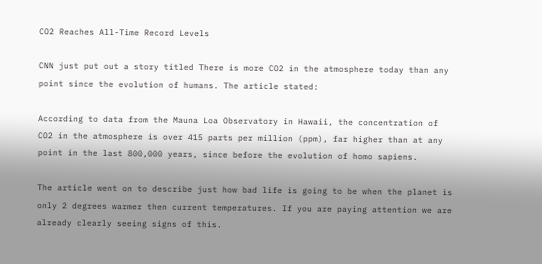CO2 Reaches All-Time Record Levels

CNN just put out a story titled There is more CO2 in the atmosphere today than any point since the evolution of humans. The article stated:

According to data from the Mauna Loa Observatory in Hawaii, the concentration of CO2 in the atmosphere is over 415 parts per million (ppm), far higher than at any point in the last 800,000 years, since before the evolution of homo sapiens.

The article went on to describe just how bad life is going to be when the planet is only 2 degrees warmer then current temperatures. If you are paying attention we are already clearly seeing signs of this.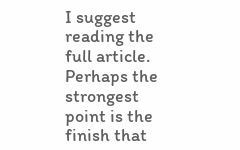I suggest reading the full article. Perhaps the strongest point is the finish that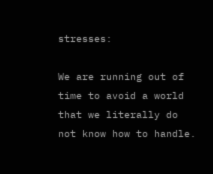stresses:

We are running out of time to avoid a world that we literally do not know how to handle.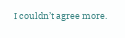I couldn’t agree more.